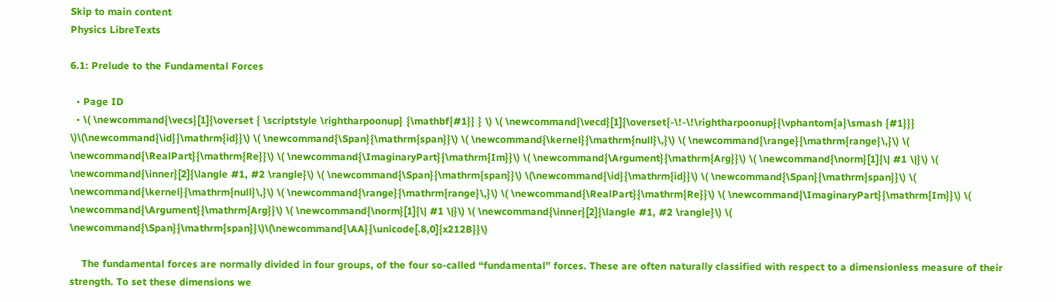Skip to main content
Physics LibreTexts

6.1: Prelude to the Fundamental Forces

  • Page ID
  • \( \newcommand{\vecs}[1]{\overset { \scriptstyle \rightharpoonup} {\mathbf{#1}} } \) \( \newcommand{\vecd}[1]{\overset{-\!-\!\rightharpoonup}{\vphantom{a}\smash {#1}}} \)\(\newcommand{\id}{\mathrm{id}}\) \( \newcommand{\Span}{\mathrm{span}}\) \( \newcommand{\kernel}{\mathrm{null}\,}\) \( \newcommand{\range}{\mathrm{range}\,}\) \( \newcommand{\RealPart}{\mathrm{Re}}\) \( \newcommand{\ImaginaryPart}{\mathrm{Im}}\) \( \newcommand{\Argument}{\mathrm{Arg}}\) \( \newcommand{\norm}[1]{\| #1 \|}\) \( \newcommand{\inner}[2]{\langle #1, #2 \rangle}\) \( \newcommand{\Span}{\mathrm{span}}\) \(\newcommand{\id}{\mathrm{id}}\) \( \newcommand{\Span}{\mathrm{span}}\) \( \newcommand{\kernel}{\mathrm{null}\,}\) \( \newcommand{\range}{\mathrm{range}\,}\) \( \newcommand{\RealPart}{\mathrm{Re}}\) \( \newcommand{\ImaginaryPart}{\mathrm{Im}}\) \( \newcommand{\Argument}{\mathrm{Arg}}\) \( \newcommand{\norm}[1]{\| #1 \|}\) \( \newcommand{\inner}[2]{\langle #1, #2 \rangle}\) \( \newcommand{\Span}{\mathrm{span}}\)\(\newcommand{\AA}{\unicode[.8,0]{x212B}}\)

    The fundamental forces are normally divided in four groups, of the four so-called “fundamental” forces. These are often naturally classified with respect to a dimensionless measure of their strength. To set these dimensions we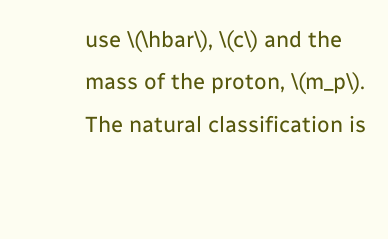use \(\hbar\), \(c\) and the mass of the proton, \(m_p\). The natural classification is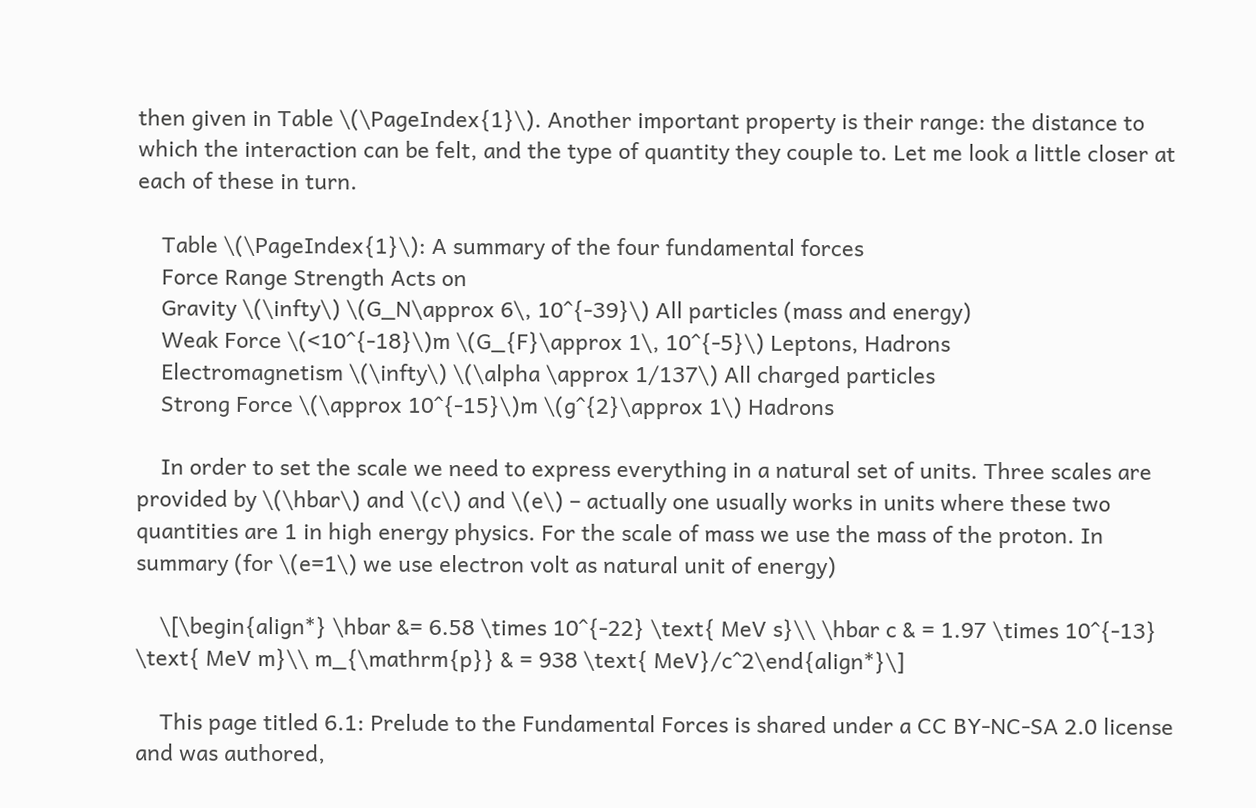then given in Table \(\PageIndex{1}\). Another important property is their range: the distance to which the interaction can be felt, and the type of quantity they couple to. Let me look a little closer at each of these in turn.

    Table \(\PageIndex{1}\): A summary of the four fundamental forces
    Force Range Strength Acts on
    Gravity \(\infty\) \(G_N\approx 6\, 10^{-39}\) All particles (mass and energy)
    Weak Force \(<10^{-18}\)m \(G_{F}\approx 1\, 10^{-5}\) Leptons, Hadrons
    Electromagnetism \(\infty\) \(\alpha \approx 1/137\) All charged particles
    Strong Force \(\approx 10^{-15}\)m \(g^{2}\approx 1\) Hadrons

    In order to set the scale we need to express everything in a natural set of units. Three scales are provided by \(\hbar\) and \(c\) and \(e\) – actually one usually works in units where these two quantities are 1 in high energy physics. For the scale of mass we use the mass of the proton. In summary (for \(e=1\) we use electron volt as natural unit of energy)

    \[\begin{align*} \hbar &= 6.58 \times 10^{-22} \text{ MeV s}\\ \hbar c & = 1.97 \times 10^{-13} \text{ MeV m}\\ m_{\mathrm{p}} & = 938 \text{ MeV}/c^2\end{align*}\]

    This page titled 6.1: Prelude to the Fundamental Forces is shared under a CC BY-NC-SA 2.0 license and was authored,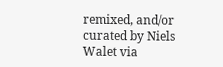remixed, and/or curated by Niels Walet via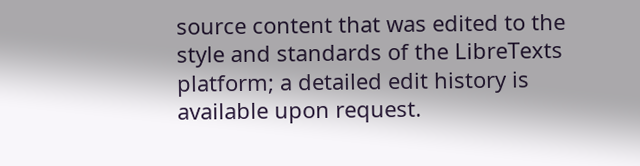source content that was edited to the style and standards of the LibreTexts platform; a detailed edit history is available upon request.